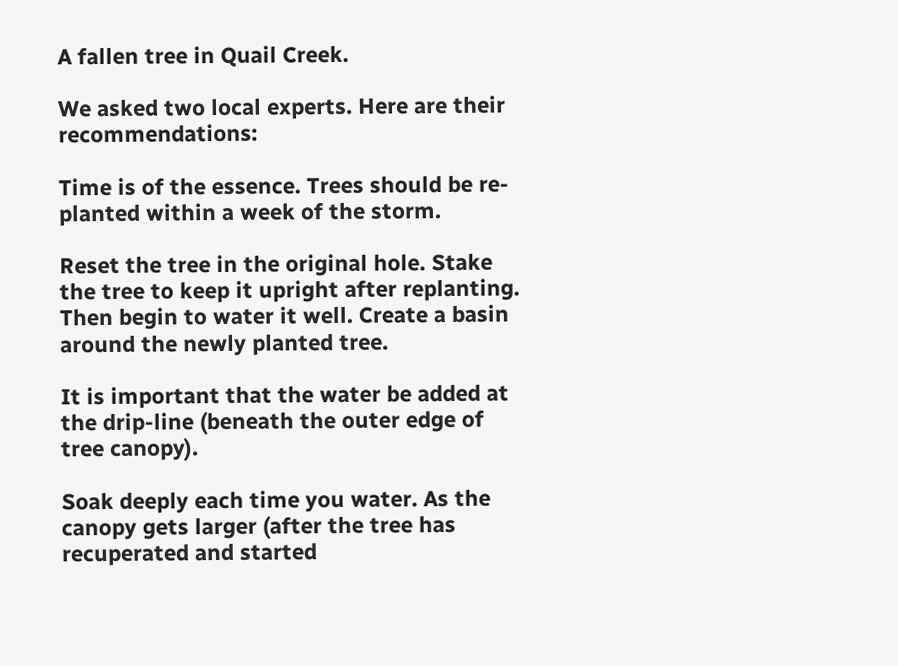A fallen tree in Quail Creek.

We asked two local experts. Here are their recommendations:

Time is of the essence. Trees should be re-planted within a week of the storm.

Reset the tree in the original hole. Stake the tree to keep it upright after replanting. Then begin to water it well. Create a basin around the newly planted tree.

It is important that the water be added at the drip-line (beneath the outer edge of tree canopy).

Soak deeply each time you water. As the canopy gets larger (after the tree has recuperated and started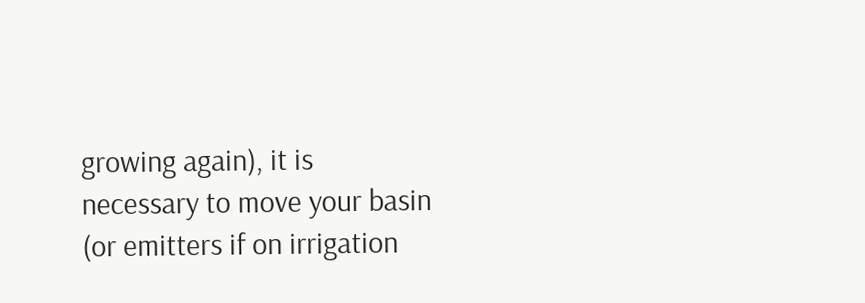growing again), it is necessary to move your basin (or emitters if on irrigation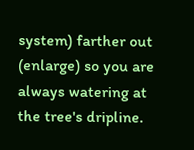system) farther out (enlarge) so you are always watering at the tree's dripline.